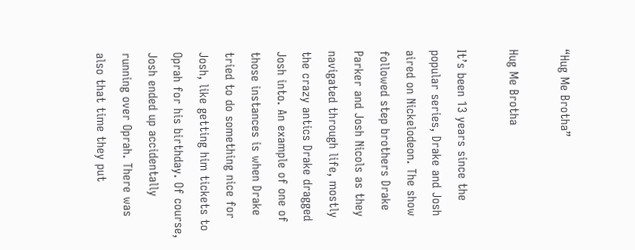“Hug Me Brotha”

Hug Me Brotha

It’s been 13 years since the popular series, Drake and Josh aired on Nickelodeon. The show followed step brothers Drake Parker and Josh Nicols as they navigated through life, mostly the crazy antics Drake dragged Josh into. An example of one of those instances is when Drake tried to do something nice for Josh, like getting him tickets to Oprah for his birthday. Of course, Josh ended up accidentally running over Oprah. There was also that time they put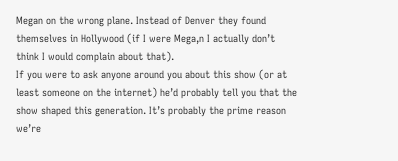Megan on the wrong plane. Instead of Denver they found themselves in Hollywood (if I were Mega,n I actually don’t think I would complain about that).
If you were to ask anyone around you about this show (or at least someone on the internet) he’d probably tell you that the show shaped this generation. It’s probably the prime reason we’re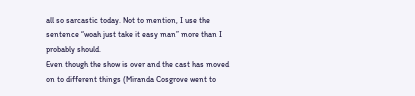all so sarcastic today. Not to mention, I use the sentence “woah just take it easy man” more than I probably should.
Even though the show is over and the cast has moved on to different things (Miranda Cosgrove went to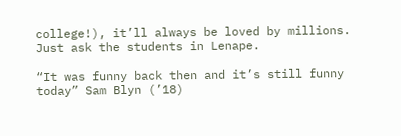college!), it’ll always be loved by millions. Just ask the students in Lenape.

“It was funny back then and it’s still funny today” Sam Blyn (’18)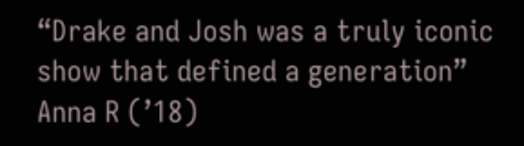“Drake and Josh was a truly iconic show that defined a generation” Anna R (’18)